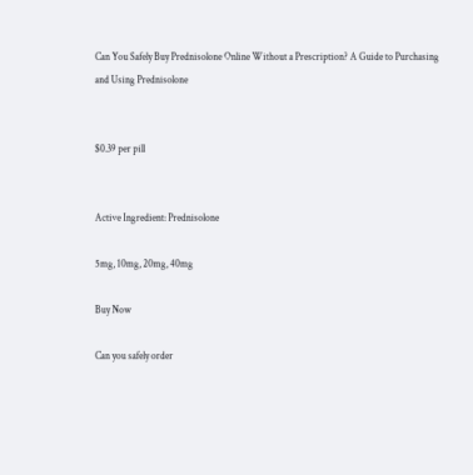Can You Safely Buy Prednisolone Online Without a Prescription? A Guide to Purchasing and Using Prednisolone


$0.39 per pill


Active Ingredient: Prednisolone

5mg, 10mg, 20mg, 40mg

Buy Now

Can you safely order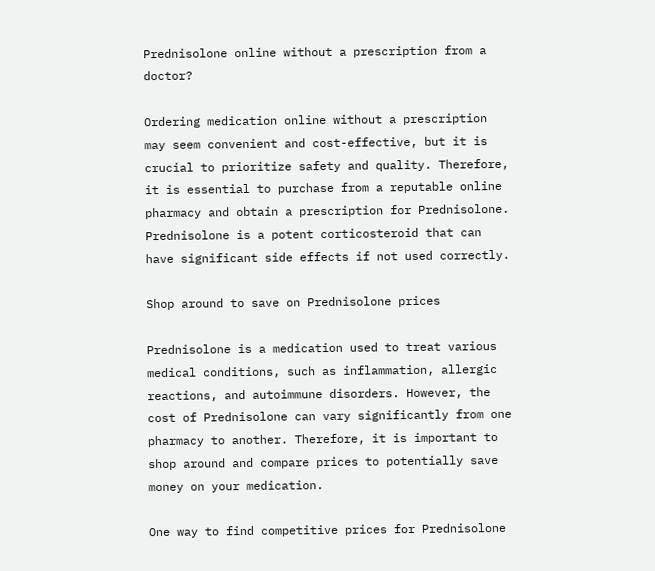Prednisolone online without a prescription from a doctor?

Ordering medication online without a prescription may seem convenient and cost-effective, but it is crucial to prioritize safety and quality. Therefore, it is essential to purchase from a reputable online pharmacy and obtain a prescription for Prednisolone. Prednisolone is a potent corticosteroid that can have significant side effects if not used correctly.

Shop around to save on Prednisolone prices

Prednisolone is a medication used to treat various medical conditions, such as inflammation, allergic reactions, and autoimmune disorders. However, the cost of Prednisolone can vary significantly from one pharmacy to another. Therefore, it is important to shop around and compare prices to potentially save money on your medication.

One way to find competitive prices for Prednisolone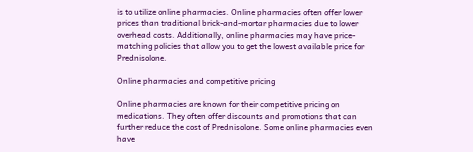is to utilize online pharmacies. Online pharmacies often offer lower prices than traditional brick-and-mortar pharmacies due to lower overhead costs. Additionally, online pharmacies may have price-matching policies that allow you to get the lowest available price for Prednisolone.

Online pharmacies and competitive pricing

Online pharmacies are known for their competitive pricing on medications. They often offer discounts and promotions that can further reduce the cost of Prednisolone. Some online pharmacies even have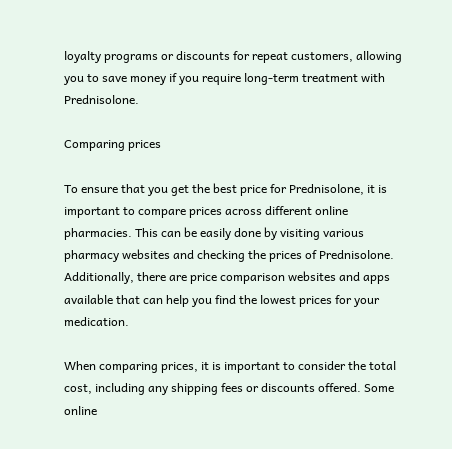loyalty programs or discounts for repeat customers, allowing you to save money if you require long-term treatment with Prednisolone.

Comparing prices

To ensure that you get the best price for Prednisolone, it is important to compare prices across different online pharmacies. This can be easily done by visiting various pharmacy websites and checking the prices of Prednisolone. Additionally, there are price comparison websites and apps available that can help you find the lowest prices for your medication.

When comparing prices, it is important to consider the total cost, including any shipping fees or discounts offered. Some online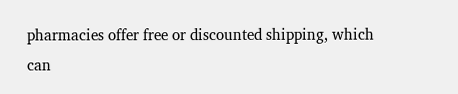pharmacies offer free or discounted shipping, which can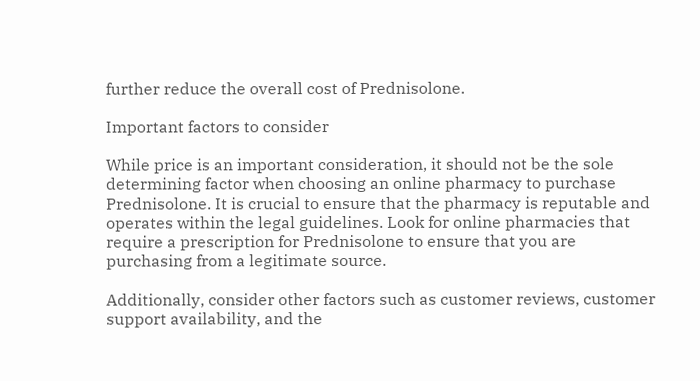further reduce the overall cost of Prednisolone.

Important factors to consider

While price is an important consideration, it should not be the sole determining factor when choosing an online pharmacy to purchase Prednisolone. It is crucial to ensure that the pharmacy is reputable and operates within the legal guidelines. Look for online pharmacies that require a prescription for Prednisolone to ensure that you are purchasing from a legitimate source.

Additionally, consider other factors such as customer reviews, customer support availability, and the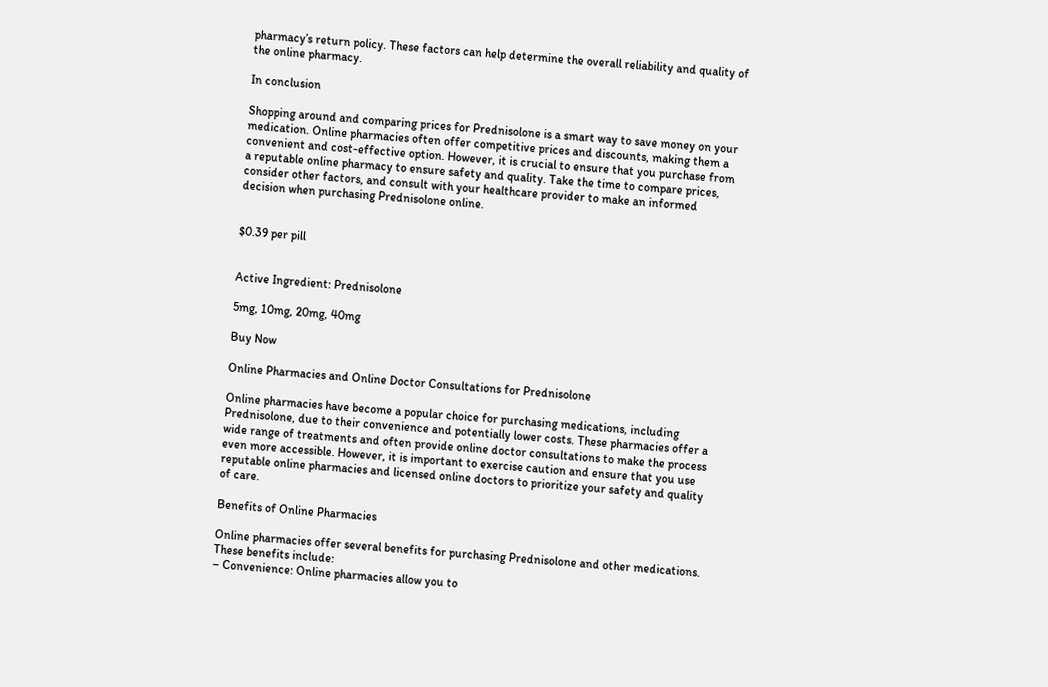pharmacy’s return policy. These factors can help determine the overall reliability and quality of the online pharmacy.

In conclusion

Shopping around and comparing prices for Prednisolone is a smart way to save money on your medication. Online pharmacies often offer competitive prices and discounts, making them a convenient and cost-effective option. However, it is crucial to ensure that you purchase from a reputable online pharmacy to ensure safety and quality. Take the time to compare prices, consider other factors, and consult with your healthcare provider to make an informed decision when purchasing Prednisolone online.


$0.39 per pill


Active Ingredient: Prednisolone

5mg, 10mg, 20mg, 40mg

Buy Now

Online Pharmacies and Online Doctor Consultations for Prednisolone

Online pharmacies have become a popular choice for purchasing medications, including Prednisolone, due to their convenience and potentially lower costs. These pharmacies offer a wide range of treatments and often provide online doctor consultations to make the process even more accessible. However, it is important to exercise caution and ensure that you use reputable online pharmacies and licensed online doctors to prioritize your safety and quality of care.

Benefits of Online Pharmacies

Online pharmacies offer several benefits for purchasing Prednisolone and other medications. These benefits include:
– Convenience: Online pharmacies allow you to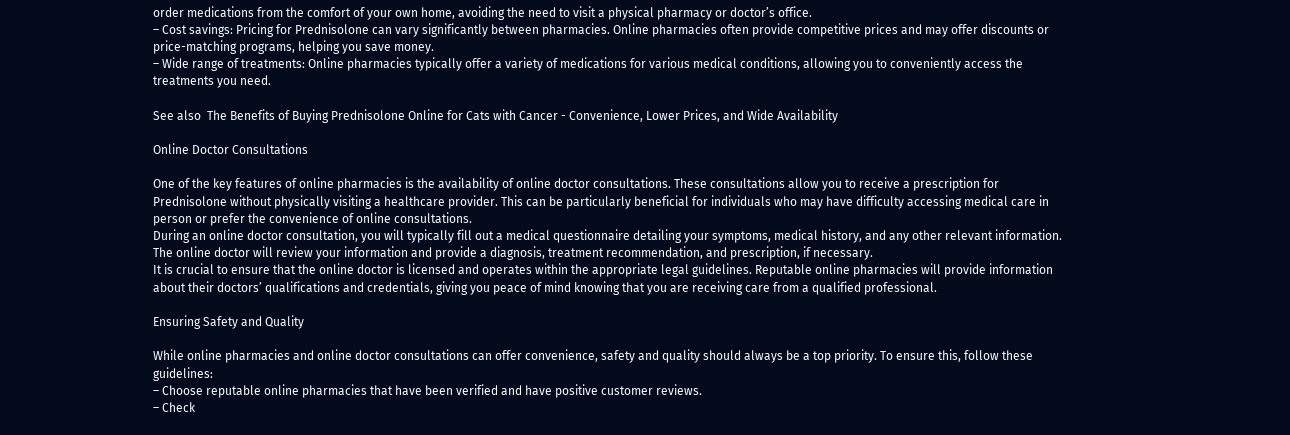order medications from the comfort of your own home, avoiding the need to visit a physical pharmacy or doctor’s office.
– Cost savings: Pricing for Prednisolone can vary significantly between pharmacies. Online pharmacies often provide competitive prices and may offer discounts or price-matching programs, helping you save money.
– Wide range of treatments: Online pharmacies typically offer a variety of medications for various medical conditions, allowing you to conveniently access the treatments you need.

See also  The Benefits of Buying Prednisolone Online for Cats with Cancer - Convenience, Lower Prices, and Wide Availability

Online Doctor Consultations

One of the key features of online pharmacies is the availability of online doctor consultations. These consultations allow you to receive a prescription for Prednisolone without physically visiting a healthcare provider. This can be particularly beneficial for individuals who may have difficulty accessing medical care in person or prefer the convenience of online consultations.
During an online doctor consultation, you will typically fill out a medical questionnaire detailing your symptoms, medical history, and any other relevant information. The online doctor will review your information and provide a diagnosis, treatment recommendation, and prescription, if necessary.
It is crucial to ensure that the online doctor is licensed and operates within the appropriate legal guidelines. Reputable online pharmacies will provide information about their doctors’ qualifications and credentials, giving you peace of mind knowing that you are receiving care from a qualified professional.

Ensuring Safety and Quality

While online pharmacies and online doctor consultations can offer convenience, safety and quality should always be a top priority. To ensure this, follow these guidelines:
– Choose reputable online pharmacies that have been verified and have positive customer reviews.
– Check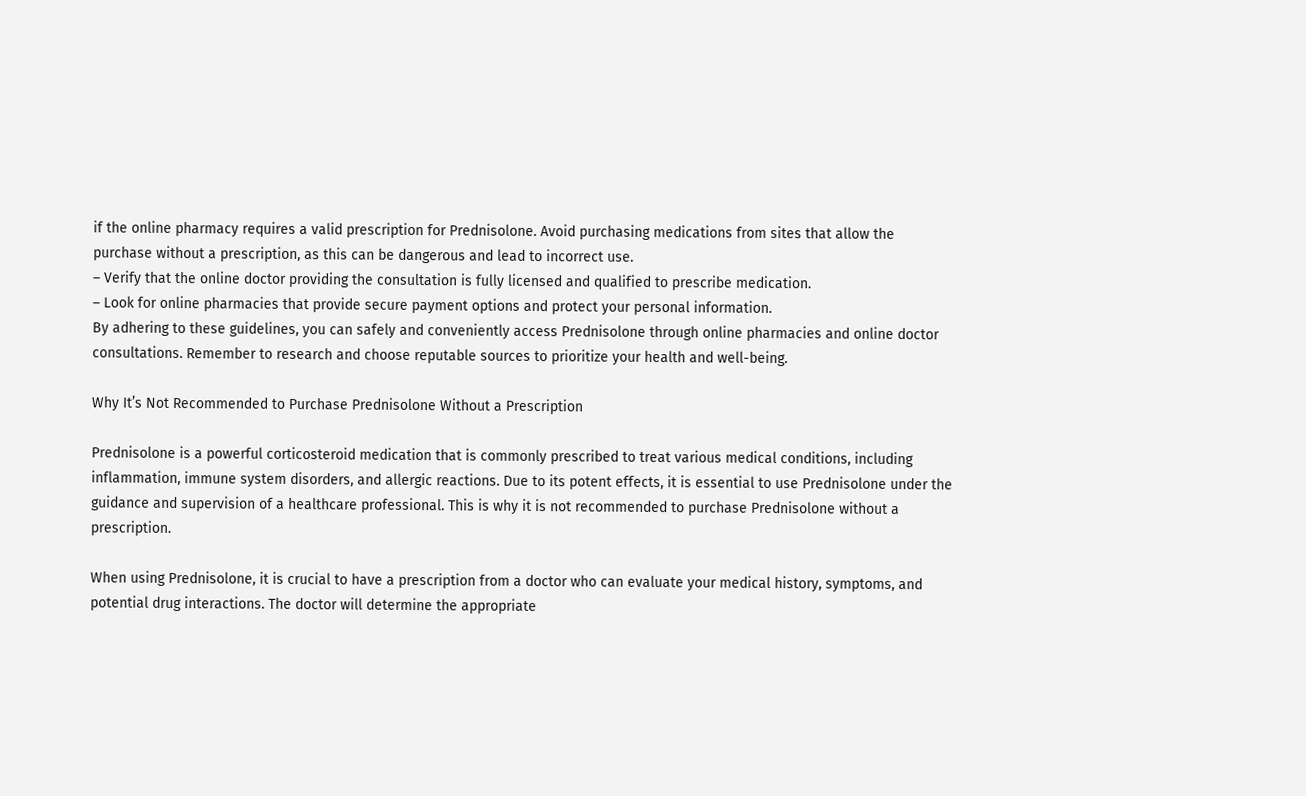if the online pharmacy requires a valid prescription for Prednisolone. Avoid purchasing medications from sites that allow the purchase without a prescription, as this can be dangerous and lead to incorrect use.
– Verify that the online doctor providing the consultation is fully licensed and qualified to prescribe medication.
– Look for online pharmacies that provide secure payment options and protect your personal information.
By adhering to these guidelines, you can safely and conveniently access Prednisolone through online pharmacies and online doctor consultations. Remember to research and choose reputable sources to prioritize your health and well-being.

Why It’s Not Recommended to Purchase Prednisolone Without a Prescription

Prednisolone is a powerful corticosteroid medication that is commonly prescribed to treat various medical conditions, including inflammation, immune system disorders, and allergic reactions. Due to its potent effects, it is essential to use Prednisolone under the guidance and supervision of a healthcare professional. This is why it is not recommended to purchase Prednisolone without a prescription.

When using Prednisolone, it is crucial to have a prescription from a doctor who can evaluate your medical history, symptoms, and potential drug interactions. The doctor will determine the appropriate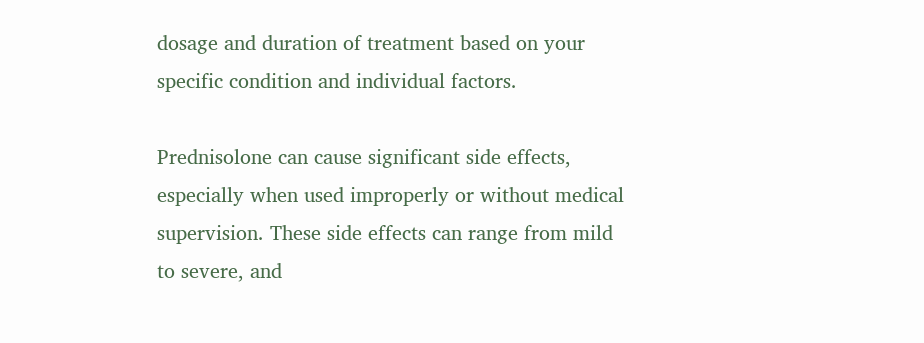dosage and duration of treatment based on your specific condition and individual factors.

Prednisolone can cause significant side effects, especially when used improperly or without medical supervision. These side effects can range from mild to severe, and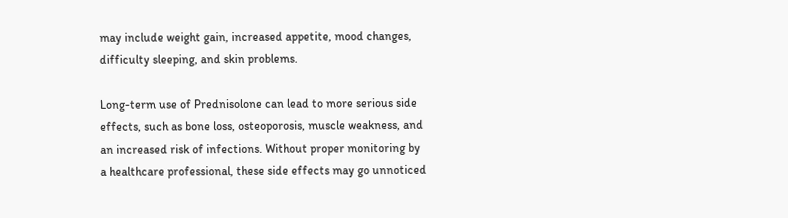may include weight gain, increased appetite, mood changes, difficulty sleeping, and skin problems.

Long-term use of Prednisolone can lead to more serious side effects, such as bone loss, osteoporosis, muscle weakness, and an increased risk of infections. Without proper monitoring by a healthcare professional, these side effects may go unnoticed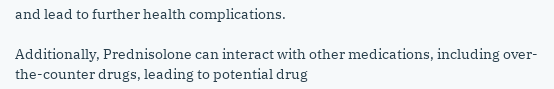and lead to further health complications.

Additionally, Prednisolone can interact with other medications, including over-the-counter drugs, leading to potential drug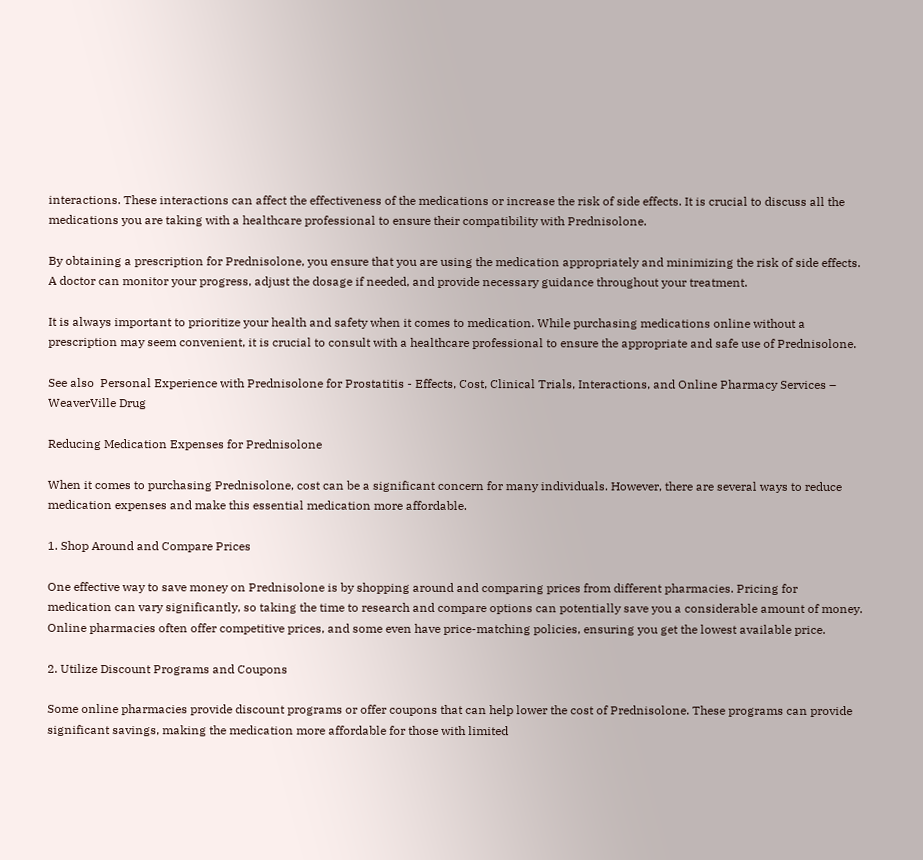interactions. These interactions can affect the effectiveness of the medications or increase the risk of side effects. It is crucial to discuss all the medications you are taking with a healthcare professional to ensure their compatibility with Prednisolone.

By obtaining a prescription for Prednisolone, you ensure that you are using the medication appropriately and minimizing the risk of side effects. A doctor can monitor your progress, adjust the dosage if needed, and provide necessary guidance throughout your treatment.

It is always important to prioritize your health and safety when it comes to medication. While purchasing medications online without a prescription may seem convenient, it is crucial to consult with a healthcare professional to ensure the appropriate and safe use of Prednisolone.

See also  Personal Experience with Prednisolone for Prostatitis - Effects, Cost, Clinical Trials, Interactions, and Online Pharmacy Services – WeaverVille Drug

Reducing Medication Expenses for Prednisolone

When it comes to purchasing Prednisolone, cost can be a significant concern for many individuals. However, there are several ways to reduce medication expenses and make this essential medication more affordable.

1. Shop Around and Compare Prices

One effective way to save money on Prednisolone is by shopping around and comparing prices from different pharmacies. Pricing for medication can vary significantly, so taking the time to research and compare options can potentially save you a considerable amount of money. Online pharmacies often offer competitive prices, and some even have price-matching policies, ensuring you get the lowest available price.

2. Utilize Discount Programs and Coupons

Some online pharmacies provide discount programs or offer coupons that can help lower the cost of Prednisolone. These programs can provide significant savings, making the medication more affordable for those with limited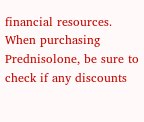financial resources. When purchasing Prednisolone, be sure to check if any discounts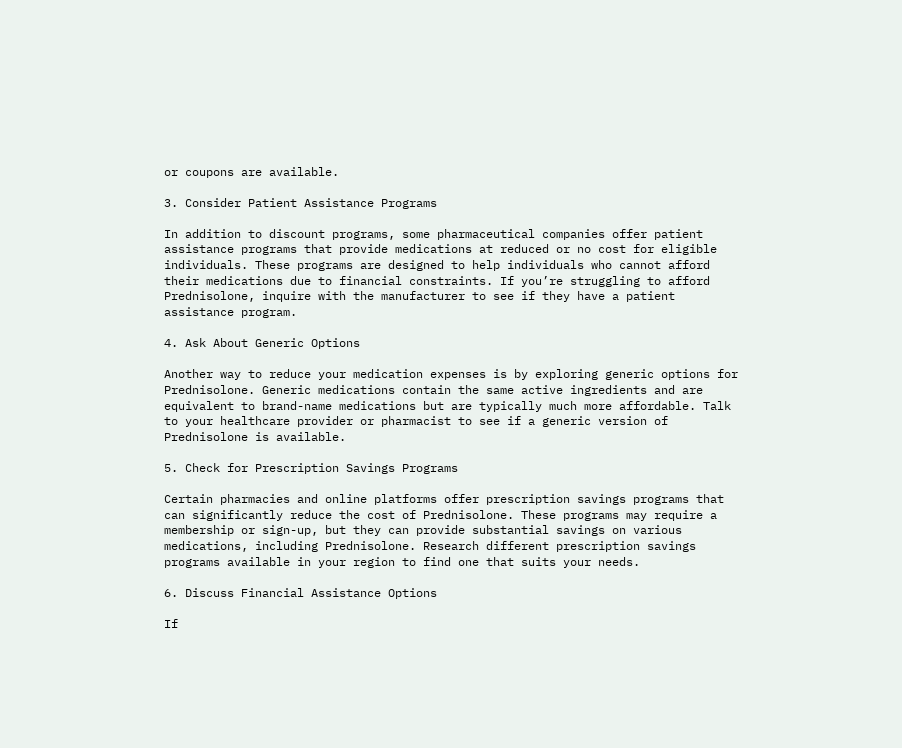or coupons are available.

3. Consider Patient Assistance Programs

In addition to discount programs, some pharmaceutical companies offer patient assistance programs that provide medications at reduced or no cost for eligible individuals. These programs are designed to help individuals who cannot afford their medications due to financial constraints. If you’re struggling to afford Prednisolone, inquire with the manufacturer to see if they have a patient assistance program.

4. Ask About Generic Options

Another way to reduce your medication expenses is by exploring generic options for Prednisolone. Generic medications contain the same active ingredients and are equivalent to brand-name medications but are typically much more affordable. Talk to your healthcare provider or pharmacist to see if a generic version of Prednisolone is available.

5. Check for Prescription Savings Programs

Certain pharmacies and online platforms offer prescription savings programs that can significantly reduce the cost of Prednisolone. These programs may require a membership or sign-up, but they can provide substantial savings on various medications, including Prednisolone. Research different prescription savings programs available in your region to find one that suits your needs.

6. Discuss Financial Assistance Options

If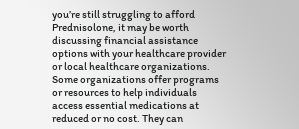you’re still struggling to afford Prednisolone, it may be worth discussing financial assistance options with your healthcare provider or local healthcare organizations. Some organizations offer programs or resources to help individuals access essential medications at reduced or no cost. They can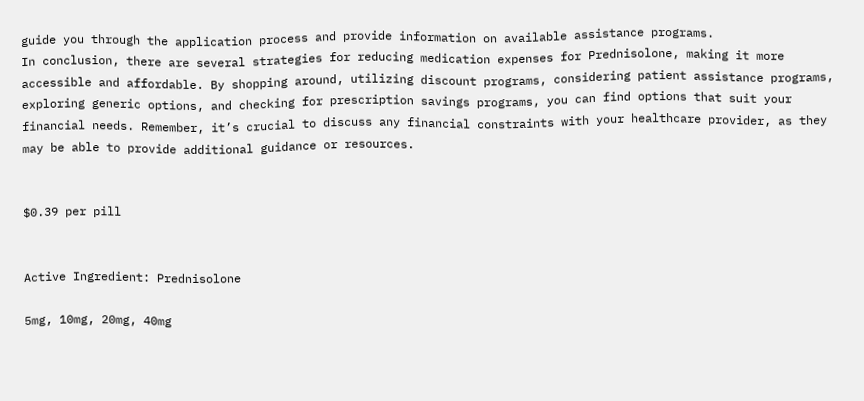guide you through the application process and provide information on available assistance programs.
In conclusion, there are several strategies for reducing medication expenses for Prednisolone, making it more accessible and affordable. By shopping around, utilizing discount programs, considering patient assistance programs, exploring generic options, and checking for prescription savings programs, you can find options that suit your financial needs. Remember, it’s crucial to discuss any financial constraints with your healthcare provider, as they may be able to provide additional guidance or resources.


$0.39 per pill


Active Ingredient: Prednisolone

5mg, 10mg, 20mg, 40mg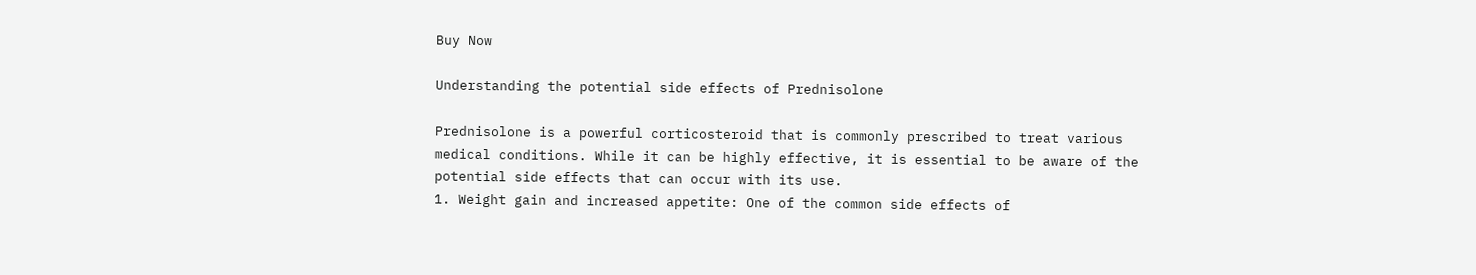Buy Now

Understanding the potential side effects of Prednisolone

Prednisolone is a powerful corticosteroid that is commonly prescribed to treat various medical conditions. While it can be highly effective, it is essential to be aware of the potential side effects that can occur with its use.
1. Weight gain and increased appetite: One of the common side effects of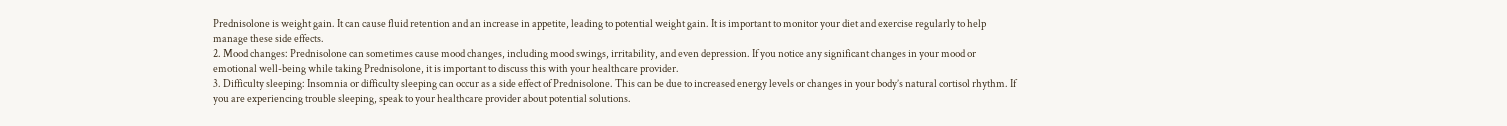Prednisolone is weight gain. It can cause fluid retention and an increase in appetite, leading to potential weight gain. It is important to monitor your diet and exercise regularly to help manage these side effects.
2. Mood changes: Prednisolone can sometimes cause mood changes, including mood swings, irritability, and even depression. If you notice any significant changes in your mood or emotional well-being while taking Prednisolone, it is important to discuss this with your healthcare provider.
3. Difficulty sleeping: Insomnia or difficulty sleeping can occur as a side effect of Prednisolone. This can be due to increased energy levels or changes in your body’s natural cortisol rhythm. If you are experiencing trouble sleeping, speak to your healthcare provider about potential solutions.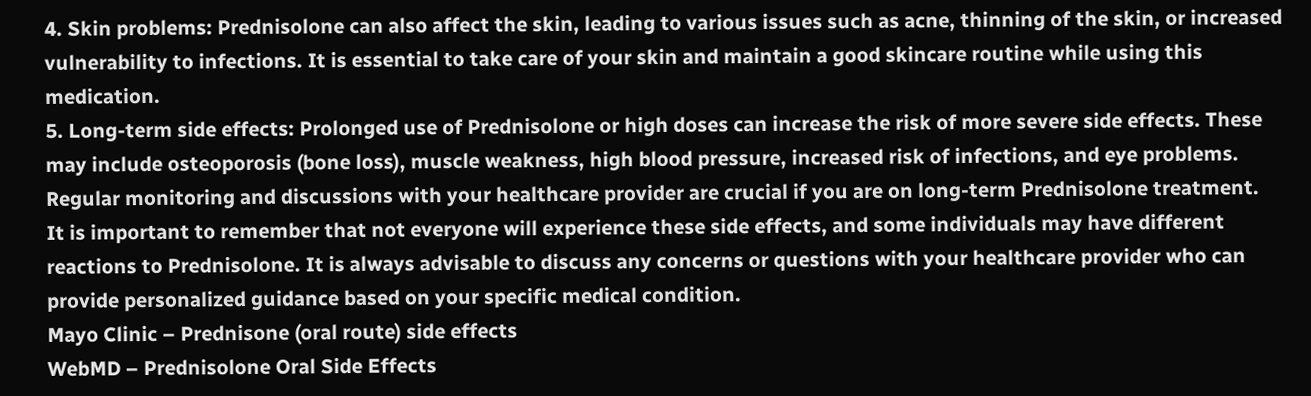4. Skin problems: Prednisolone can also affect the skin, leading to various issues such as acne, thinning of the skin, or increased vulnerability to infections. It is essential to take care of your skin and maintain a good skincare routine while using this medication.
5. Long-term side effects: Prolonged use of Prednisolone or high doses can increase the risk of more severe side effects. These may include osteoporosis (bone loss), muscle weakness, high blood pressure, increased risk of infections, and eye problems. Regular monitoring and discussions with your healthcare provider are crucial if you are on long-term Prednisolone treatment.
It is important to remember that not everyone will experience these side effects, and some individuals may have different reactions to Prednisolone. It is always advisable to discuss any concerns or questions with your healthcare provider who can provide personalized guidance based on your specific medical condition.
Mayo Clinic – Prednisone (oral route) side effects
WebMD – Prednisolone Oral Side Effects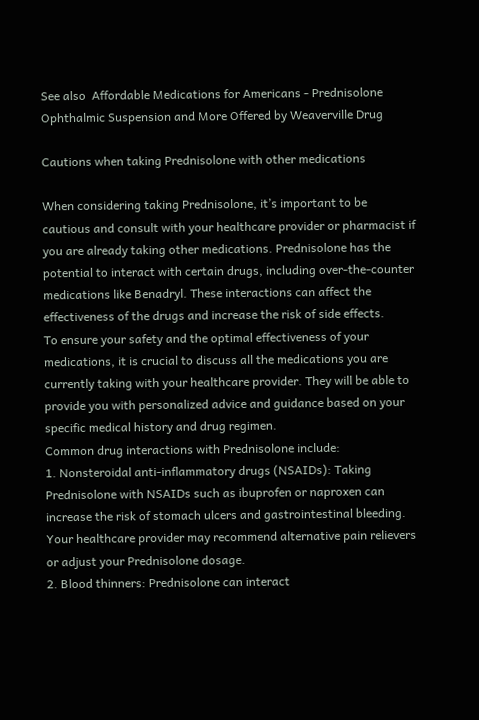See also  Affordable Medications for Americans - Prednisolone Ophthalmic Suspension and More Offered by Weaverville Drug

Cautions when taking Prednisolone with other medications

When considering taking Prednisolone, it’s important to be cautious and consult with your healthcare provider or pharmacist if you are already taking other medications. Prednisolone has the potential to interact with certain drugs, including over-the-counter medications like Benadryl. These interactions can affect the effectiveness of the drugs and increase the risk of side effects.
To ensure your safety and the optimal effectiveness of your medications, it is crucial to discuss all the medications you are currently taking with your healthcare provider. They will be able to provide you with personalized advice and guidance based on your specific medical history and drug regimen.
Common drug interactions with Prednisolone include:
1. Nonsteroidal anti-inflammatory drugs (NSAIDs): Taking Prednisolone with NSAIDs such as ibuprofen or naproxen can increase the risk of stomach ulcers and gastrointestinal bleeding. Your healthcare provider may recommend alternative pain relievers or adjust your Prednisolone dosage.
2. Blood thinners: Prednisolone can interact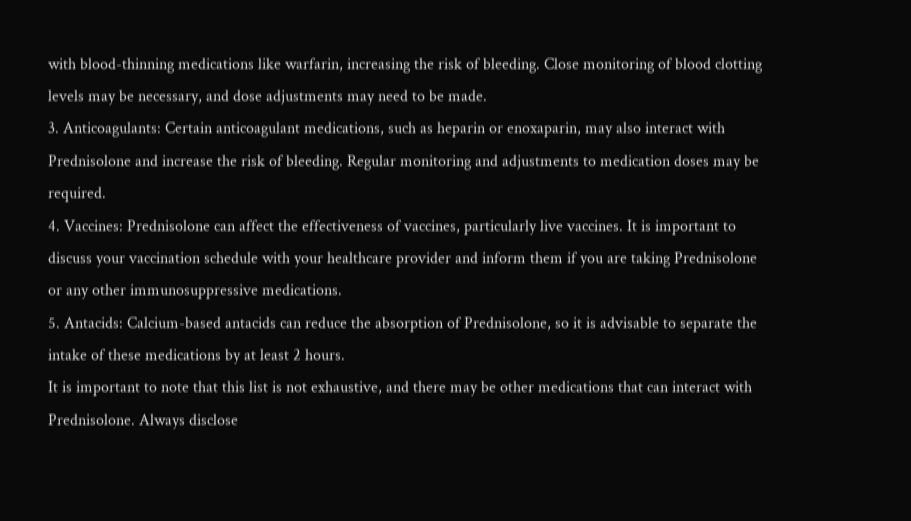with blood-thinning medications like warfarin, increasing the risk of bleeding. Close monitoring of blood clotting levels may be necessary, and dose adjustments may need to be made.
3. Anticoagulants: Certain anticoagulant medications, such as heparin or enoxaparin, may also interact with Prednisolone and increase the risk of bleeding. Regular monitoring and adjustments to medication doses may be required.
4. Vaccines: Prednisolone can affect the effectiveness of vaccines, particularly live vaccines. It is important to discuss your vaccination schedule with your healthcare provider and inform them if you are taking Prednisolone or any other immunosuppressive medications.
5. Antacids: Calcium-based antacids can reduce the absorption of Prednisolone, so it is advisable to separate the intake of these medications by at least 2 hours.
It is important to note that this list is not exhaustive, and there may be other medications that can interact with Prednisolone. Always disclose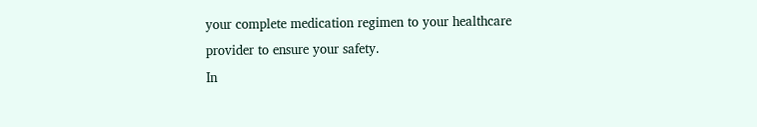your complete medication regimen to your healthcare provider to ensure your safety.
In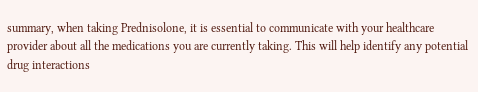summary, when taking Prednisolone, it is essential to communicate with your healthcare provider about all the medications you are currently taking. This will help identify any potential drug interactions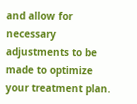and allow for necessary adjustments to be made to optimize your treatment plan.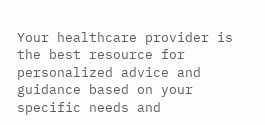Your healthcare provider is the best resource for personalized advice and guidance based on your specific needs and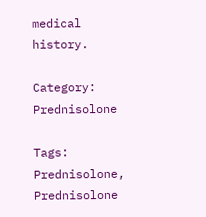medical history.

Category: Prednisolone

Tags: Prednisolone, Prednisolone